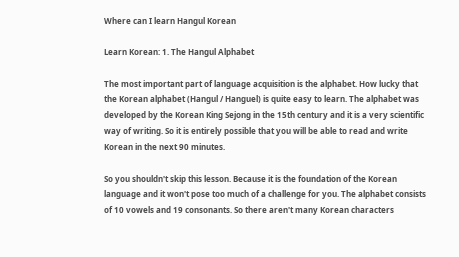Where can I learn Hangul Korean

Learn Korean: 1. The Hangul Alphabet

The most important part of language acquisition is the alphabet. How lucky that the Korean alphabet (Hangul / Hanguel) is quite easy to learn. The alphabet was developed by the Korean King Sejong in the 15th century and it is a very scientific way of writing. So it is entirely possible that you will be able to read and write Korean in the next 90 minutes.

So you shouldn't skip this lesson. Because it is the foundation of the Korean language and it won't pose too much of a challenge for you. The alphabet consists of 10 vowels and 19 consonants. So there aren't many Korean characters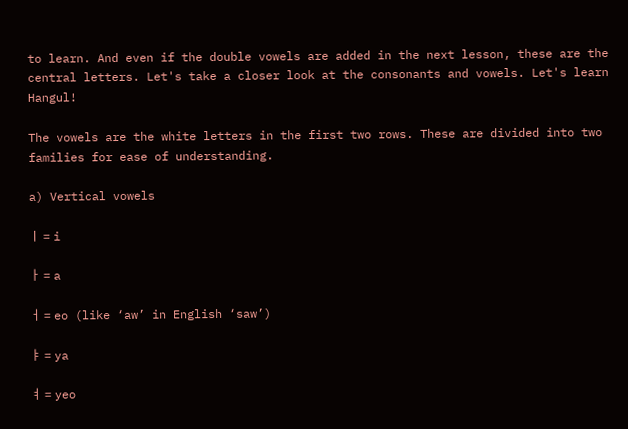to learn. And even if the double vowels are added in the next lesson, these are the central letters. Let's take a closer look at the consonants and vowels. Let's learn Hangul!

The vowels are the white letters in the first two rows. These are divided into two families for ease of understanding.

a) Vertical vowels

ㅣ = i

ㅏ = a

ㅓ = eo (like ‘aw’ in English ‘saw’)

ㅑ = ya

ㅕ = yeo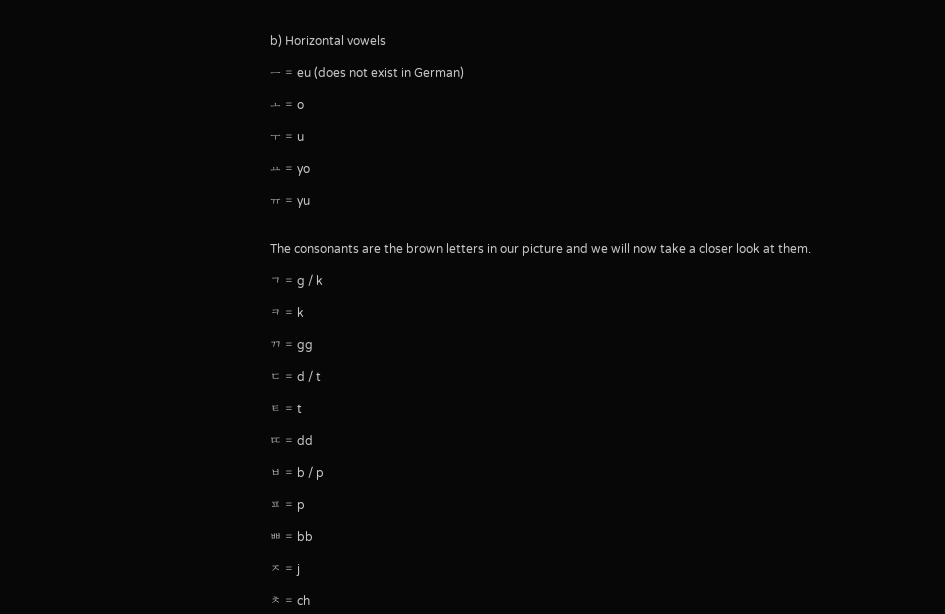b) Horizontal vowels

ㅡ = eu (does not exist in German)

ㅗ = o

ㅜ = u

ㅛ = yo

ㅠ = yu


The consonants are the brown letters in our picture and we will now take a closer look at them.

ㄱ = g / k

ㅋ = k

ㄲ = gg

ㄷ = d / t

ㅌ = t

ㄸ = dd

ㅂ = b / p

ㅍ = p

ㅃ = bb

ㅈ = j

ㅊ = ch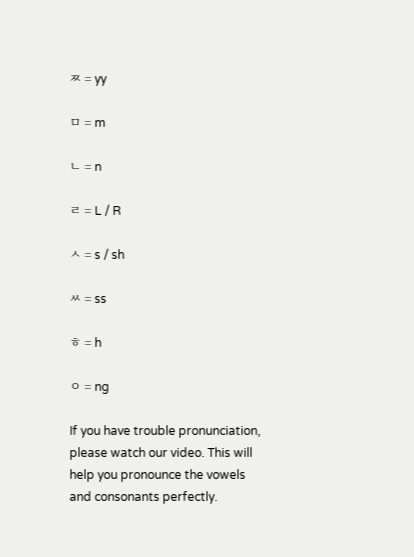ㅉ = yy

ㅁ = m

ㄴ = n

ㄹ = L / R

ㅅ = s / sh

ㅆ = ss

ㅎ = h

ㅇ = ng

If you have trouble pronunciation, please watch our video. This will help you pronounce the vowels and consonants perfectly.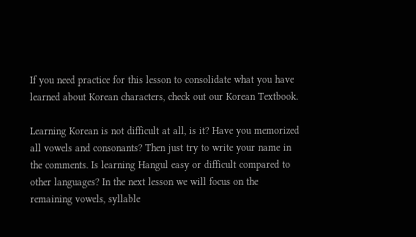If you need practice for this lesson to consolidate what you have learned about Korean characters, check out our Korean Textbook.

Learning Korean is not difficult at all, is it? Have you memorized all vowels and consonants? Then just try to write your name in the comments. Is learning Hangul easy or difficult compared to other languages? In the next lesson we will focus on the remaining vowels, syllable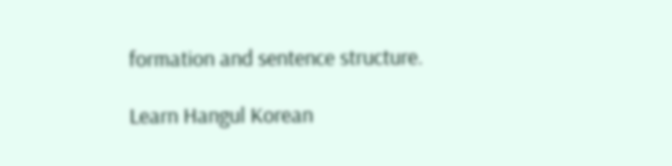formation and sentence structure.

Learn Hangul Korean